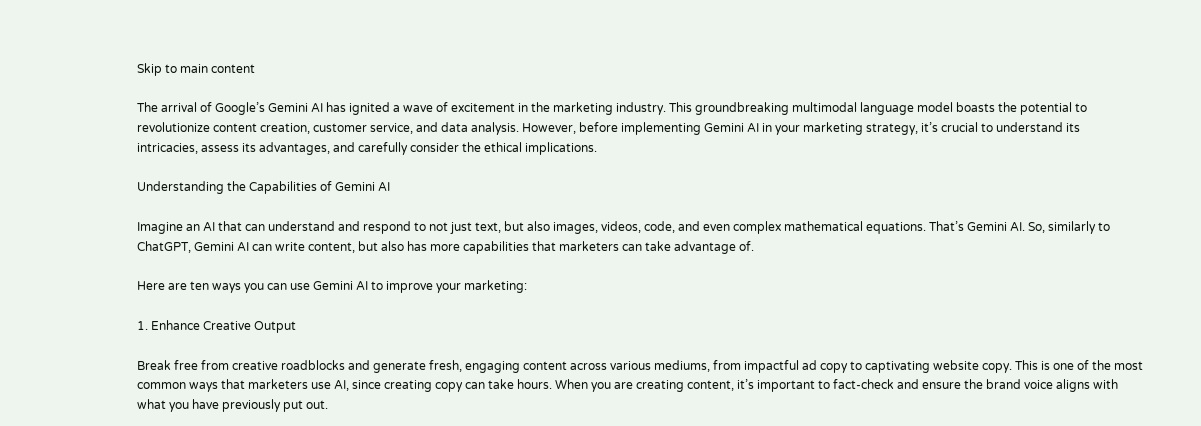Skip to main content

The arrival of Google’s Gemini AI has ignited a wave of excitement in the marketing industry. This groundbreaking multimodal language model boasts the potential to revolutionize content creation, customer service, and data analysis. However, before implementing Gemini AI in your marketing strategy, it’s crucial to understand its intricacies, assess its advantages, and carefully consider the ethical implications.

Understanding the Capabilities of Gemini AI

Imagine an AI that can understand and respond to not just text, but also images, videos, code, and even complex mathematical equations. That’s Gemini AI. So, similarly to ChatGPT, Gemini AI can write content, but also has more capabilities that marketers can take advantage of.

Here are ten ways you can use Gemini AI to improve your marketing:

1. Enhance Creative Output

Break free from creative roadblocks and generate fresh, engaging content across various mediums, from impactful ad copy to captivating website copy. This is one of the most common ways that marketers use AI, since creating copy can take hours. When you are creating content, it’s important to fact-check and ensure the brand voice aligns with what you have previously put out.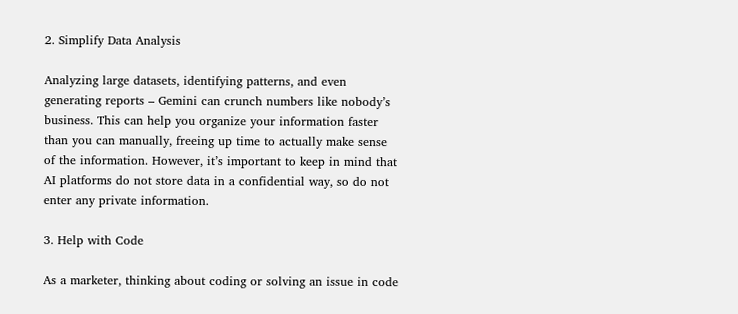2. Simplify Data Analysis

Analyzing large datasets, identifying patterns, and even generating reports – Gemini can crunch numbers like nobody’s business. This can help you organize your information faster than you can manually, freeing up time to actually make sense of the information. However, it’s important to keep in mind that AI platforms do not store data in a confidential way, so do not enter any private information.

3. Help with Code

As a marketer, thinking about coding or solving an issue in code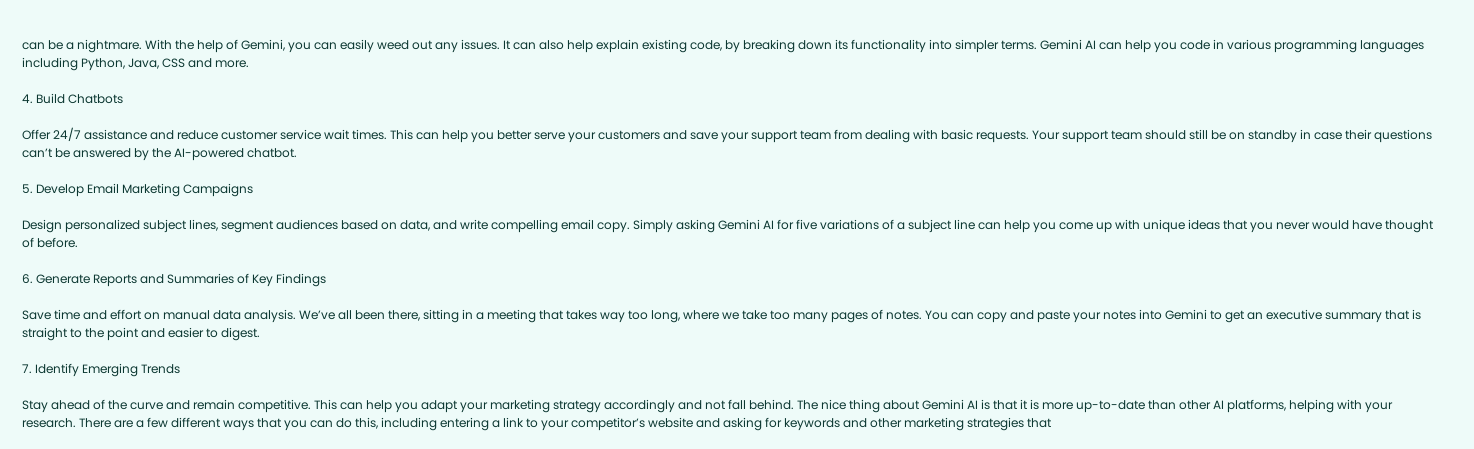can be a nightmare. With the help of Gemini, you can easily weed out any issues. It can also help explain existing code, by breaking down its functionality into simpler terms. Gemini AI can help you code in various programming languages including Python, Java, CSS and more.

4. Build Chatbots

Offer 24/7 assistance and reduce customer service wait times. This can help you better serve your customers and save your support team from dealing with basic requests. Your support team should still be on standby in case their questions can’t be answered by the AI-powered chatbot.

5. Develop Email Marketing Campaigns

Design personalized subject lines, segment audiences based on data, and write compelling email copy. Simply asking Gemini AI for five variations of a subject line can help you come up with unique ideas that you never would have thought of before.

6. Generate Reports and Summaries of Key Findings

Save time and effort on manual data analysis. We’ve all been there, sitting in a meeting that takes way too long, where we take too many pages of notes. You can copy and paste your notes into Gemini to get an executive summary that is straight to the point and easier to digest.

7. Identify Emerging Trends

Stay ahead of the curve and remain competitive. This can help you adapt your marketing strategy accordingly and not fall behind. The nice thing about Gemini AI is that it is more up-to-date than other AI platforms, helping with your research. There are a few different ways that you can do this, including entering a link to your competitor’s website and asking for keywords and other marketing strategies that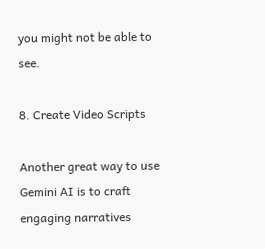you might not be able to see.

8. Create Video Scripts

Another great way to use Gemini AI is to craft engaging narratives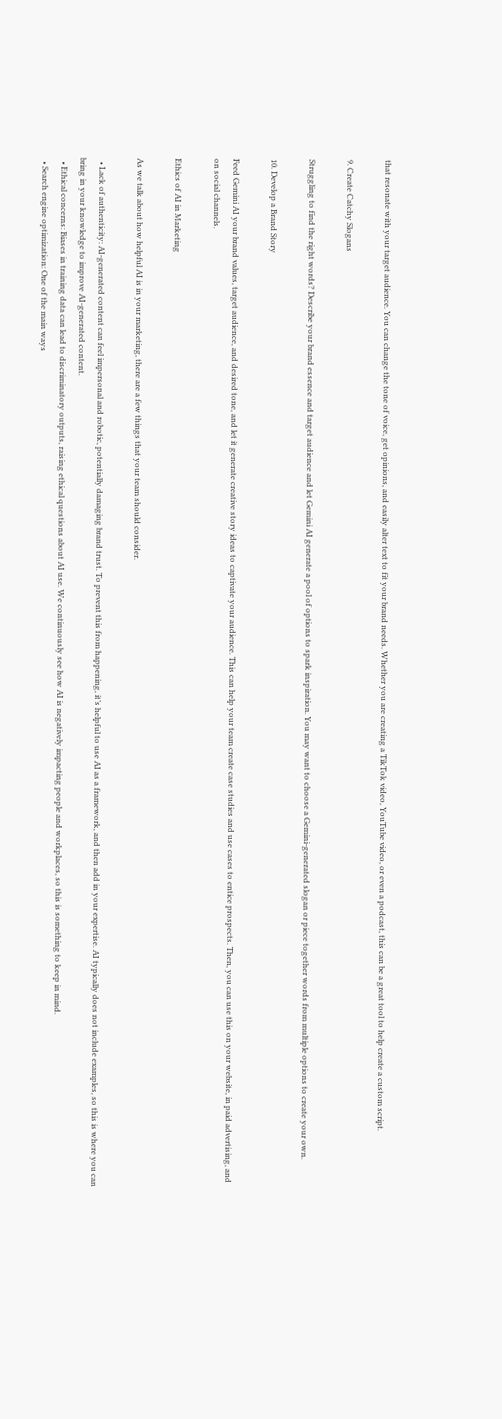that resonate with your target audience. You can change the tone of voice, get opinions, and easily alter text to fit your brand needs. Whether you are creating a TikTok video, YouTube video, or even a podcast, this can be a great tool to help create a custom script.

9. Create Catchy Slogans

Struggling to find the right words? Describe your brand essence and target audience and let Gemini AI generate a pool of options to spark inspiration. You may want to choose a Gemini-generated slogan or piece together words from multiple options to create your own.

10. Develop a Brand Story

Feed Gemini AI your brand values, target audience, and desired tone, and let it generate creative story ideas to captivate your audience. This can help your team create case studies and use cases to entice prospects. Then, you can use this on your website, in paid advertising, and on social channels.

Ethics of AI in Marketing

As we talk about how helpful AI is in your marketing, there are a few things that your team should consider.

  • Lack of authenticity: AI-generated content can feel impersonal and robotic, potentially damaging brand trust. To prevent this from happening, it’s helpful to use AI as a framework, and then add in your expertise. AI typically does not include examples, so this is where you can bring in your knowledge to improve AI-generated content.
  • Ethical concerns: Biases in training data can lead to discriminatory outputs, raising ethical questions about AI use. We continuously see how AI is negatively impacting people and workplaces, so this is something to keep in mind.
  • Search engine optimization: One of the main ways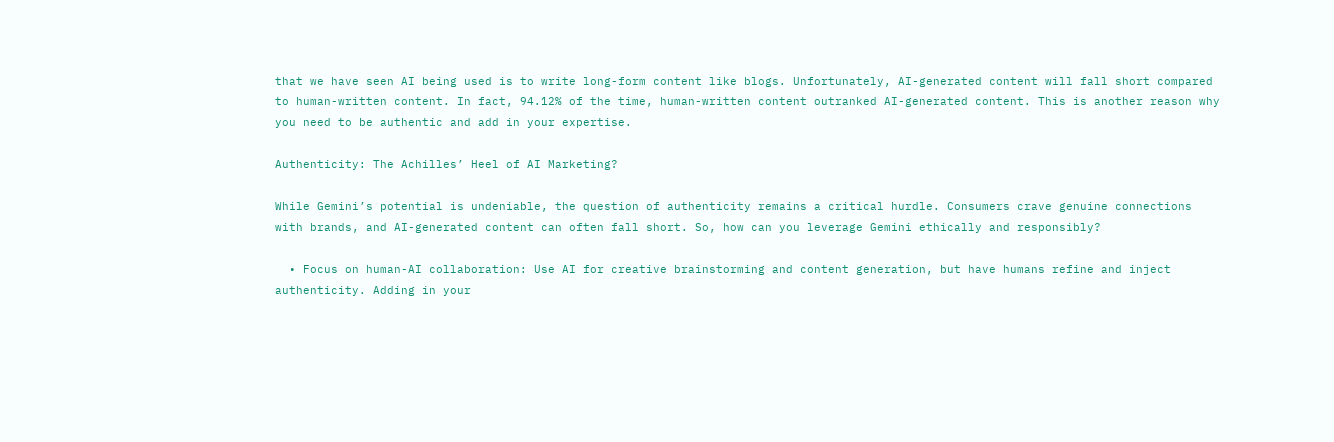that we have seen AI being used is to write long-form content like blogs. Unfortunately, AI-generated content will fall short compared to human-written content. In fact, 94.12% of the time, human-written content outranked AI-generated content. This is another reason why you need to be authentic and add in your expertise.

Authenticity: The Achilles’ Heel of AI Marketing?

While Gemini’s potential is undeniable, the question of authenticity remains a critical hurdle. Consumers crave genuine connections with brands, and AI-generated content can often fall short. So, how can you leverage Gemini ethically and responsibly?

  • Focus on human-AI collaboration: Use AI for creative brainstorming and content generation, but have humans refine and inject authenticity. Adding in your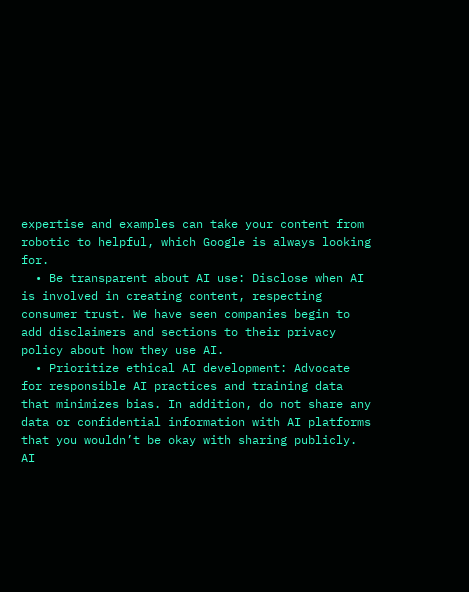expertise and examples can take your content from robotic to helpful, which Google is always looking for.
  • Be transparent about AI use: Disclose when AI is involved in creating content, respecting consumer trust. We have seen companies begin to add disclaimers and sections to their privacy policy about how they use AI.
  • Prioritize ethical AI development: Advocate for responsible AI practices and training data that minimizes bias. In addition, do not share any data or confidential information with AI platforms that you wouldn’t be okay with sharing publicly. AI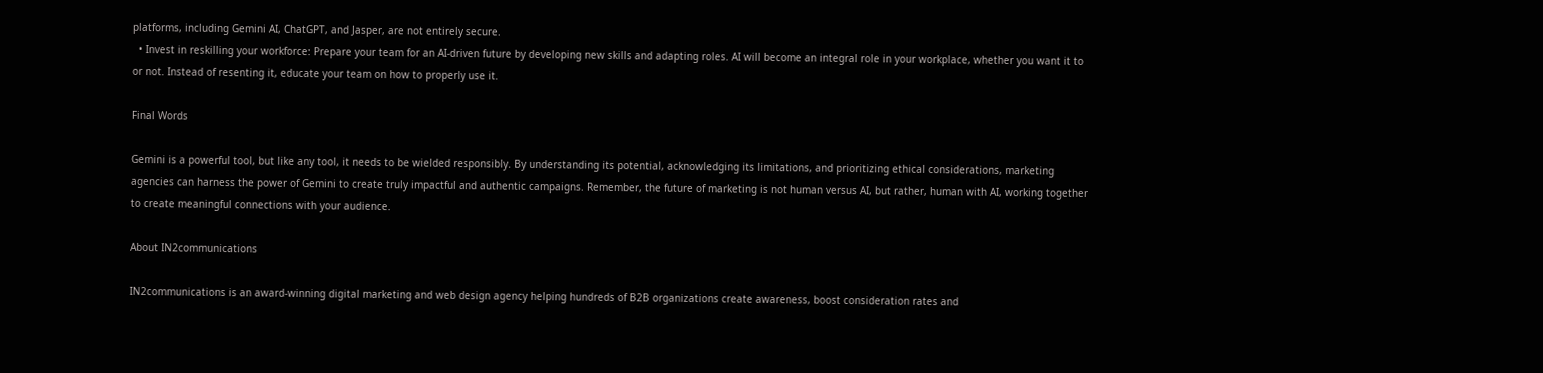platforms, including Gemini AI, ChatGPT, and Jasper, are not entirely secure.
  • Invest in reskilling your workforce: Prepare your team for an AI-driven future by developing new skills and adapting roles. AI will become an integral role in your workplace, whether you want it to or not. Instead of resenting it, educate your team on how to properly use it.

Final Words

Gemini is a powerful tool, but like any tool, it needs to be wielded responsibly. By understanding its potential, acknowledging its limitations, and prioritizing ethical considerations, marketing agencies can harness the power of Gemini to create truly impactful and authentic campaigns. Remember, the future of marketing is not human versus AI, but rather, human with AI, working together to create meaningful connections with your audience.

About IN2communications

IN2communications is an award-winning digital marketing and web design agency helping hundreds of B2B organizations create awareness, boost consideration rates and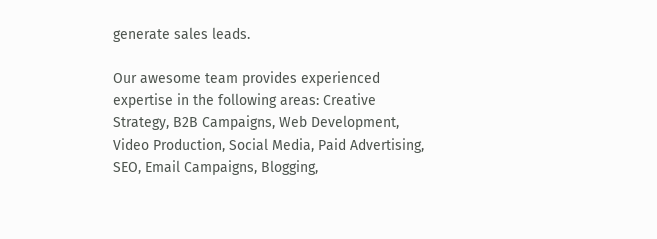generate sales leads.

Our awesome team provides experienced expertise in the following areas: Creative Strategy, B2B Campaigns, Web Development, Video Production, Social Media, Paid Advertising, SEO, Email Campaigns, Blogging,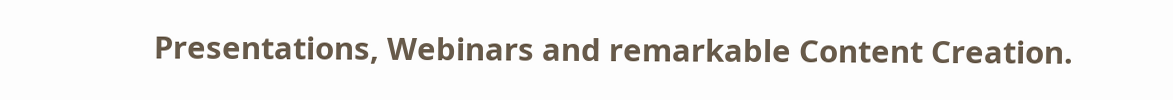Presentations, Webinars and remarkable Content Creation.